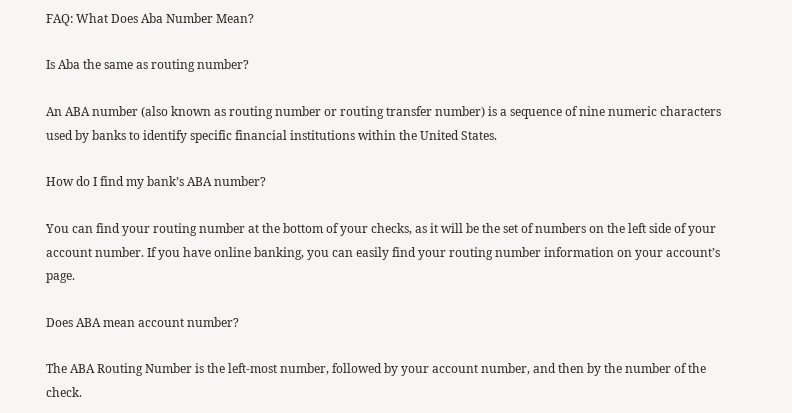FAQ: What Does Aba Number Mean?

Is Aba the same as routing number?

An ABA number (also known as routing number or routing transfer number) is a sequence of nine numeric characters used by banks to identify specific financial institutions within the United States.

How do I find my bank’s ABA number?

You can find your routing number at the bottom of your checks, as it will be the set of numbers on the left side of your account number. If you have online banking, you can easily find your routing number information on your account’s page.

Does ABA mean account number?

The ABA Routing Number is the left-most number, followed by your account number, and then by the number of the check.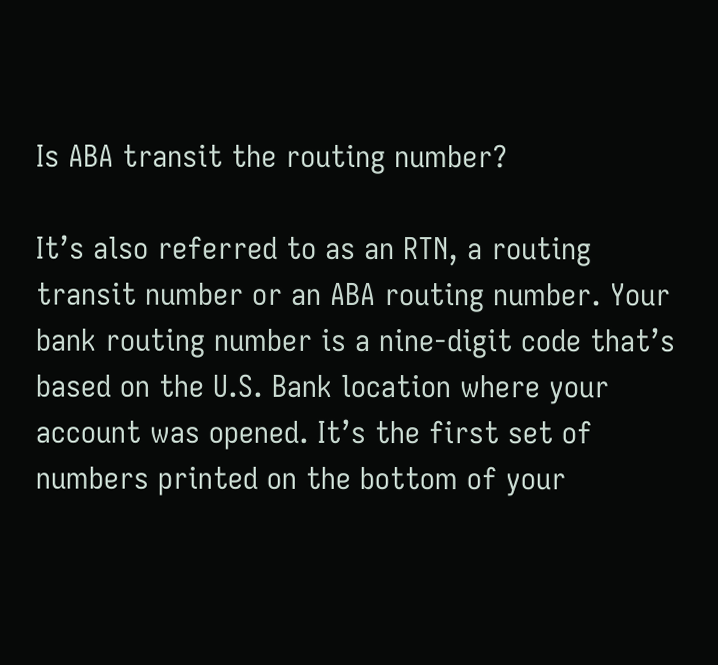Is ABA transit the routing number?

It’s also referred to as an RTN, a routing transit number or an ABA routing number. Your bank routing number is a nine-digit code that’s based on the U.S. Bank location where your account was opened. It’s the first set of numbers printed on the bottom of your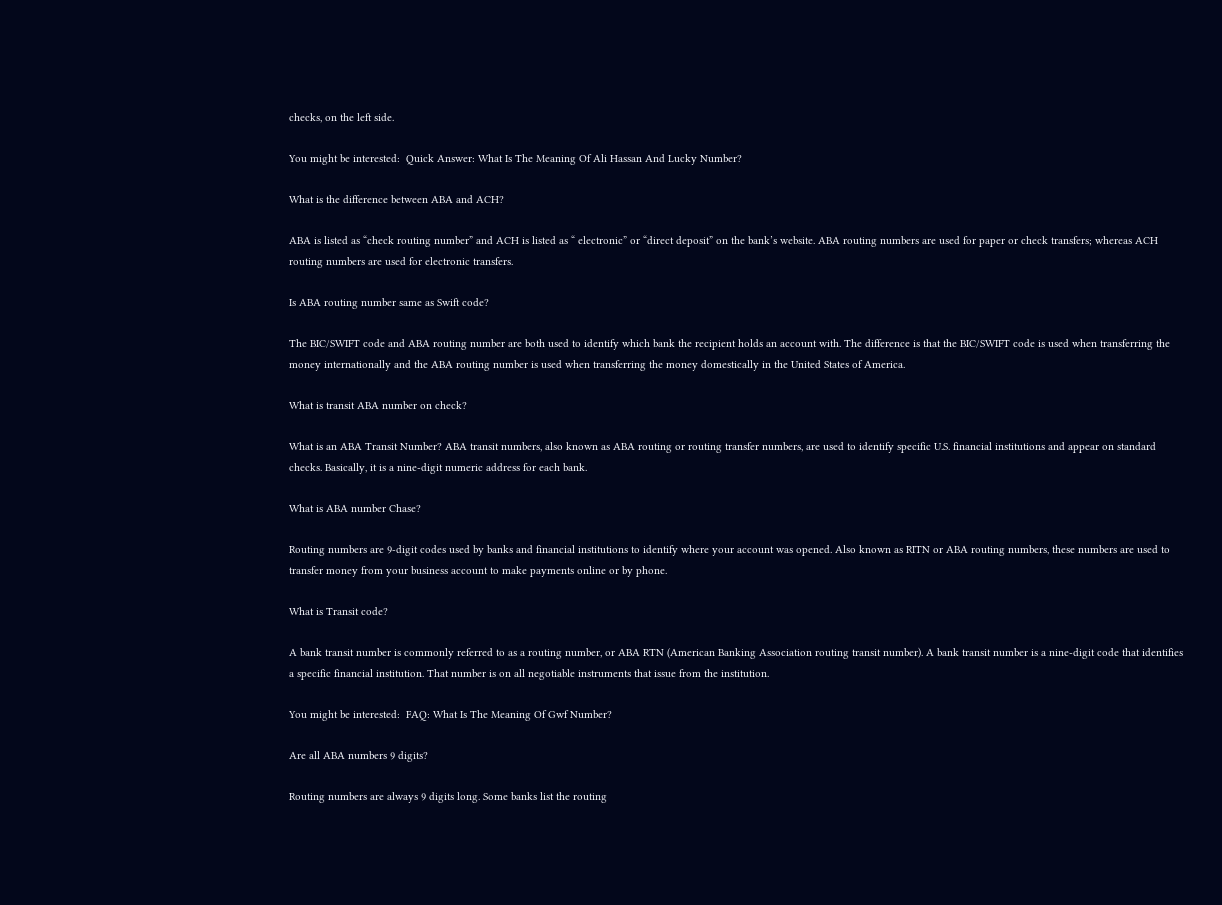checks, on the left side.

You might be interested:  Quick Answer: What Is The Meaning Of Ali Hassan And Lucky Number?

What is the difference between ABA and ACH?

ABA is listed as “check routing number” and ACH is listed as “ electronic” or “direct deposit” on the bank’s website. ABA routing numbers are used for paper or check transfers; whereas ACH routing numbers are used for electronic transfers.

Is ABA routing number same as Swift code?

The BIC/SWIFT code and ABA routing number are both used to identify which bank the recipient holds an account with. The difference is that the BIC/SWIFT code is used when transferring the money internationally and the ABA routing number is used when transferring the money domestically in the United States of America.

What is transit ABA number on check?

What is an ABA Transit Number? ABA transit numbers, also known as ABA routing or routing transfer numbers, are used to identify specific U.S. financial institutions and appear on standard checks. Basically, it is a nine-digit numeric address for each bank.

What is ABA number Chase?

Routing numbers are 9-digit codes used by banks and financial institutions to identify where your account was opened. Also known as RITN or ABA routing numbers, these numbers are used to transfer money from your business account to make payments online or by phone.

What is Transit code?

A bank transit number is commonly referred to as a routing number, or ABA RTN (American Banking Association routing transit number). A bank transit number is a nine-digit code that identifies a specific financial institution. That number is on all negotiable instruments that issue from the institution.

You might be interested:  FAQ: What Is The Meaning Of Gwf Number?

Are all ABA numbers 9 digits?

Routing numbers are always 9 digits long. Some banks list the routing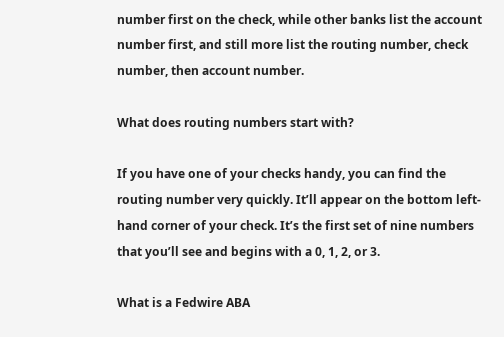number first on the check, while other banks list the account number first, and still more list the routing number, check number, then account number.

What does routing numbers start with?

If you have one of your checks handy, you can find the routing number very quickly. It’ll appear on the bottom left-hand corner of your check. It’s the first set of nine numbers that you’ll see and begins with a 0, 1, 2, or 3.

What is a Fedwire ABA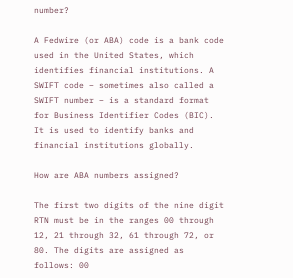number?

A Fedwire (or ABA) code is a bank code used in the United States, which identifies financial institutions. A SWIFT code – sometimes also called a SWIFT number – is a standard format for Business Identifier Codes (BIC). It is used to identify banks and financial institutions globally.

How are ABA numbers assigned?

The first two digits of the nine digit RTN must be in the ranges 00 through 12, 21 through 32, 61 through 72, or 80. The digits are assigned as follows: 00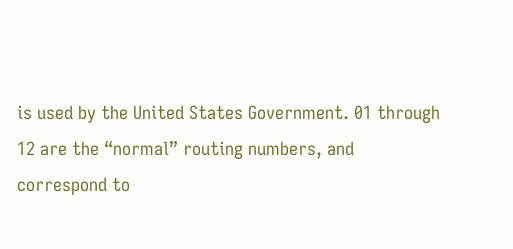is used by the United States Government. 01 through 12 are the “normal” routing numbers, and correspond to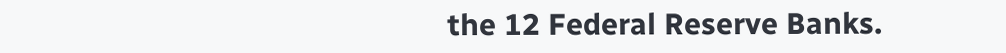the 12 Federal Reserve Banks.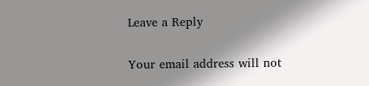Leave a Reply

Your email address will not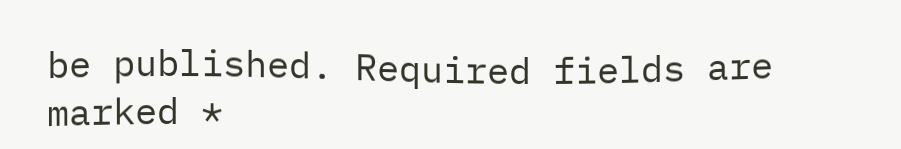be published. Required fields are marked *